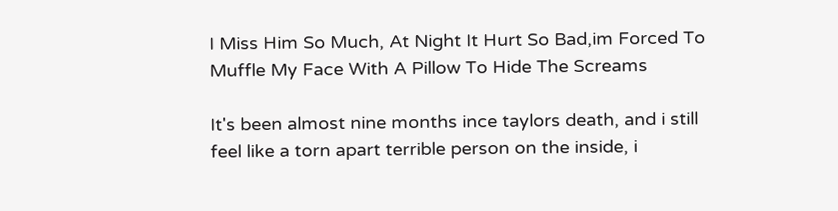I Miss Him So Much, At Night It Hurt So Bad,im Forced To Muffle My Face With A Pillow To Hide The Screams

It's been almost nine months ince taylors death, and i still feel like a torn apart terrible person on the inside, i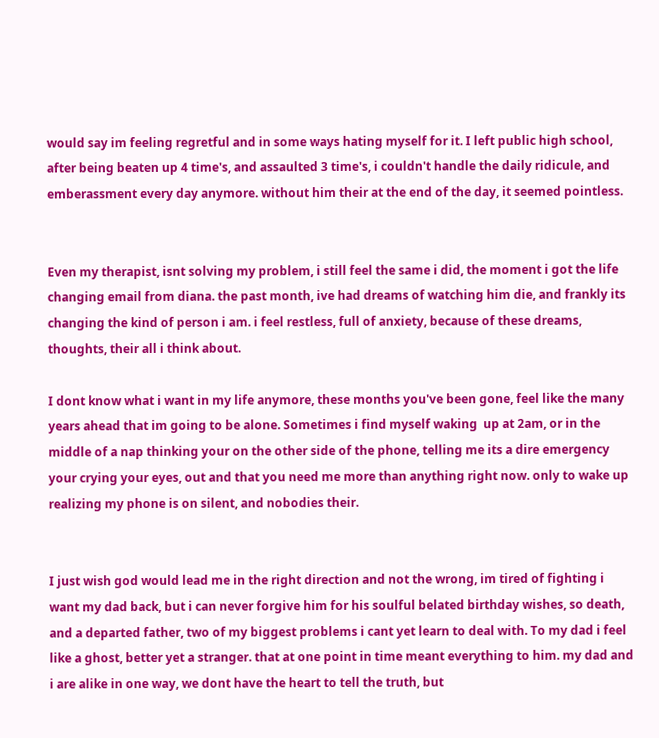would say im feeling regretful and in some ways hating myself for it. I left public high school, after being beaten up 4 time's, and assaulted 3 time's, i couldn't handle the daily ridicule, and emberassment every day anymore. without him their at the end of the day, it seemed pointless.


Even my therapist, isnt solving my problem, i still feel the same i did, the moment i got the life changing email from diana. the past month, ive had dreams of watching him die, and frankly its changing the kind of person i am. i feel restless, full of anxiety, because of these dreams, thoughts, their all i think about.

I dont know what i want in my life anymore, these months you've been gone, feel like the many years ahead that im going to be alone. Sometimes i find myself waking  up at 2am, or in the middle of a nap thinking your on the other side of the phone, telling me its a dire emergency your crying your eyes, out and that you need me more than anything right now. only to wake up realizing my phone is on silent, and nobodies their.


I just wish god would lead me in the right direction and not the wrong, im tired of fighting i want my dad back, but i can never forgive him for his soulful belated birthday wishes, so death, and a departed father, two of my biggest problems i cant yet learn to deal with. To my dad i feel like a ghost, better yet a stranger. that at one point in time meant everything to him. my dad and i are alike in one way, we dont have the heart to tell the truth, but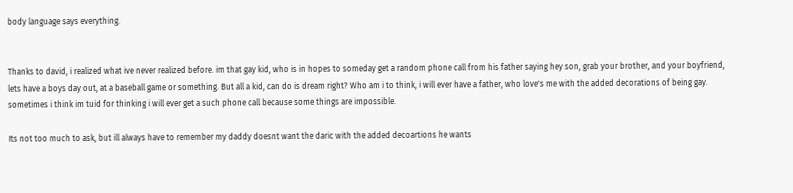body language says everything.


Thanks to david, i realized what ive never realized before. im that gay kid, who is in hopes to someday get a random phone call from his father saying hey son, grab your brother, and your boyfriend, lets have a boys day out, at a baseball game or something. But all a kid, can do is dream right? Who am i to think, i will ever have a father, who love's me with the added decorations of being gay. sometimes i think im tuid for thinking i will ever get a such phone call because some things are impossible.

Its not too much to ask, but ill always have to remember my daddy doesnt want the daric with the added decoartions he wants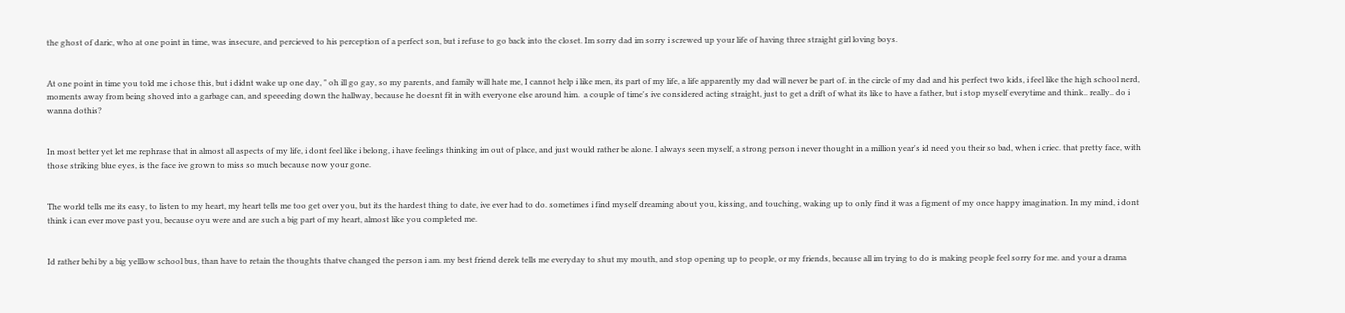the ghost of daric, who at one point in time, was insecure, and percieved to his perception of a perfect son, but i refuse to go back into the closet. Im sorry dad im sorry i screwed up your life of having three straight girl loving boys.


At one point in time you told me i chose this, but i didnt wake up one day, " oh ill go gay, so my parents, and family will hate me, I cannot help i like men, its part of my life, a life apparently my dad will never be part of. in the circle of my dad and his perfect two kids, i feel like the high school nerd, moments away from being shoved into a garbage can, and speeeding down the hallway, because he doesnt fit in with everyone else around him.  a couple of time's ive considered acting straight, just to get a drift of what its like to have a father, but i stop myself everytime and think.. really.. do i wanna dothis?


In most better yet let me rephrase that in almost all aspects of my life, i dont feel like i belong, i have feelings thinking im out of place, and just would rather be alone. I always seen myself, a strong person i never thought in a million year's id need you their so bad, when i criec. that pretty face, with those striking blue eyes, is the face ive grown to miss so much because now your gone.


The world tells me its easy, to listen to my heart, my heart tells me too get over you, but its the hardest thing to date, ive ever had to do. sometimes i find myself dreaming about you, kissing, and touching, waking up to only find it was a figment of my once happy imagination. In my mind, i dont think i can ever move past you, because oyu were and are such a big part of my heart, almost like you completed me.


Id rather behi by a big yelllow school bus, than have to retain the thoughts thatve changed the person i am. my best friend derek tells me everyday to shut my mouth, and stop opening up to people, or my friends, because all im trying to do is making people feel sorry for me. and your a drama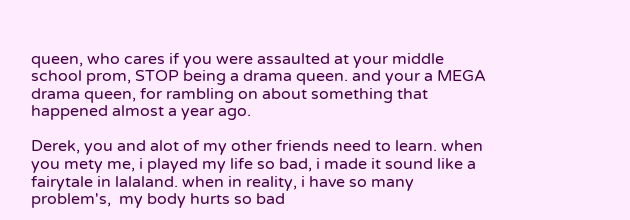queen, who cares if you were assaulted at your middle school prom, STOP being a drama queen. and your a MEGA drama queen, for rambling on about something that happened almost a year ago.

Derek, you and alot of my other friends need to learn. when you mety me, i played my life so bad, i made it sound like a fairytale in lalaland. when in reality, i have so many problem's,  my body hurts so bad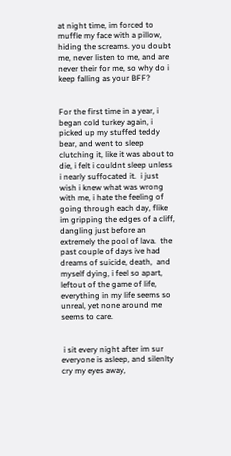at night time, im forced to muffle my face with a pillow, hiding the screams. you doubt me, never listen to me, and are never their for me, so why do i keep falling as your BFF?


For the first time in a year, i began cold turkey again, i picked up my stuffed teddy bear, and went to sleep clutching it, like it was about to die, i felt i couldnt sleep unless i nearly suffocated it.  i just wish i knew what was wrong with me, i hate the feeling of going through each day, flike im gripping the edges of a cliff, dangling just before an extremely the pool of lava.  the past couple of days ive had dreams of suicide, death,  and myself dying, i feel so apart, leftout of the game of life, everything in my life seems so unreal, yet none around me seems to care.


 i sit every night after im sur everyone is asleep, and silenlty cry my eyes away,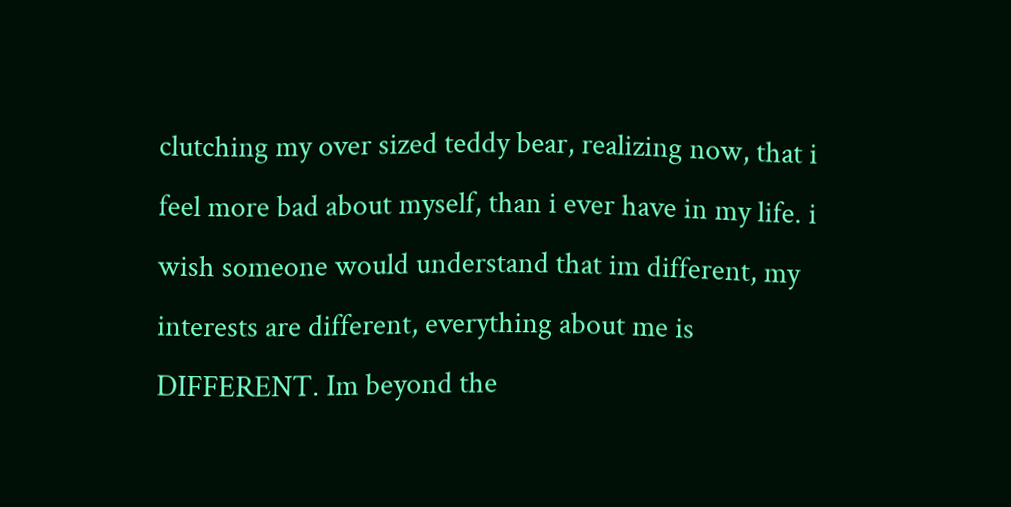clutching my over sized teddy bear, realizing now, that i feel more bad about myself, than i ever have in my life. i wish someone would understand that im different, my interests are different, everything about me is DIFFERENT. Im beyond the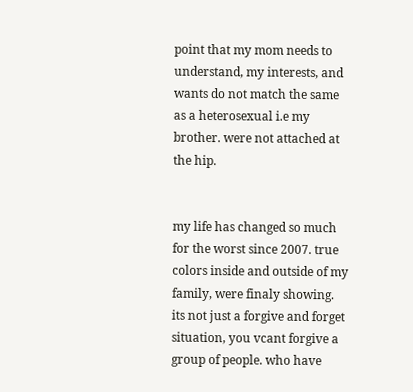point that my mom needs to understand, my interests, and wants do not match the same as a heterosexual i.e my brother. were not attached at the hip.


my life has changed so much for the worst since 2007. true colors inside and outside of my family, were finaly showing. its not just a forgive and forget situation, you vcant forgive a group of people. who have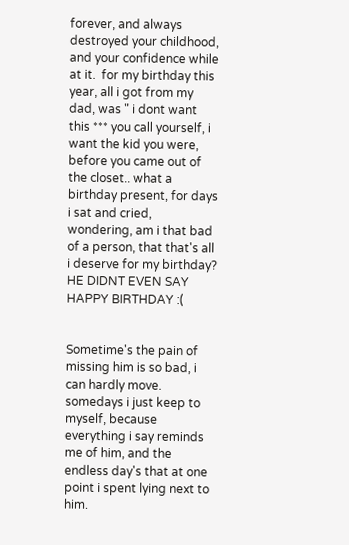forever, and always destroyed your childhood, and your confidence while at it.  for my birthday this year, all i got from my dad, was " i dont want this *** you call yourself, i want the kid you were, before you came out of the closet.. what a birthday present, for days i sat and cried, wondering, am i that bad of a person, that that's all i deserve for my birthday? HE DIDNT EVEN SAY HAPPY BIRTHDAY :(


Sometime's the pain of missing him is so bad, i can hardly move. somedays i just keep to myself, because everything i say reminds me of him, and the endless day's that at one point i spent lying next to him.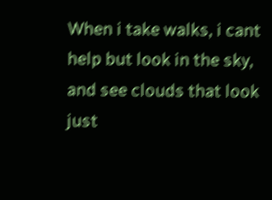When i take walks, i cant help but look in the sky, and see clouds that look just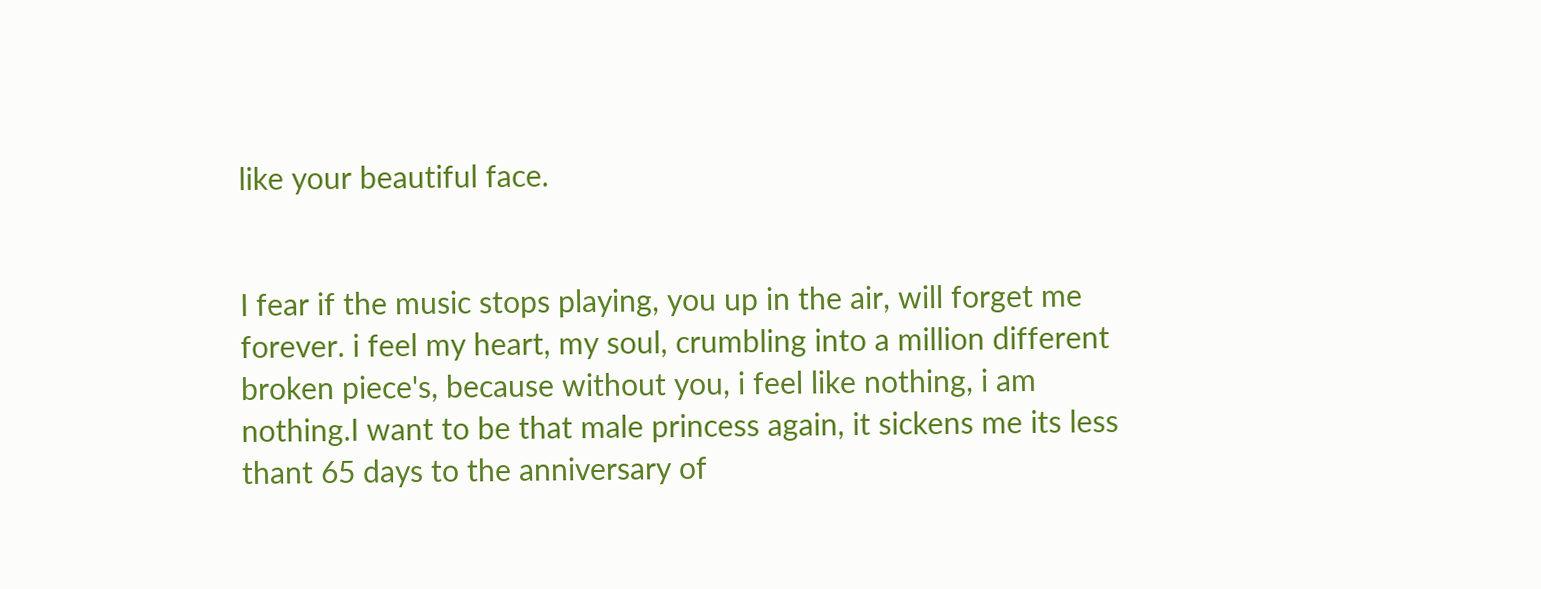like your beautiful face.


I fear if the music stops playing, you up in the air, will forget me forever. i feel my heart, my soul, crumbling into a million different broken piece's, because without you, i feel like nothing, i am nothing.I want to be that male princess again, it sickens me its less thant 65 days to the anniversary of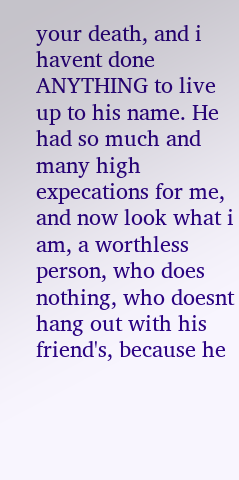your death, and i havent done ANYTHING to live up to his name. He had so much and many high expecations for me, and now look what i am, a worthless person, who does nothing, who doesnt hang out with his friend's, because he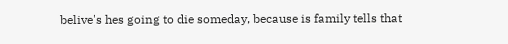belive's hes going to die someday, because is family tells that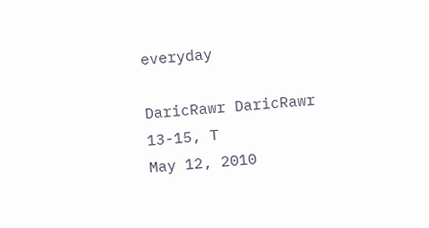everyday

DaricRawr DaricRawr
13-15, T
May 12, 2010